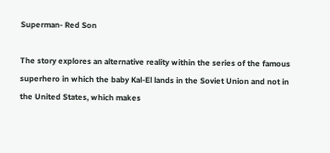Superman- Red Son

The story explores an alternative reality within the series of the famous superhero in which the baby Kal-El lands in the Soviet Union and not in the United States, which makes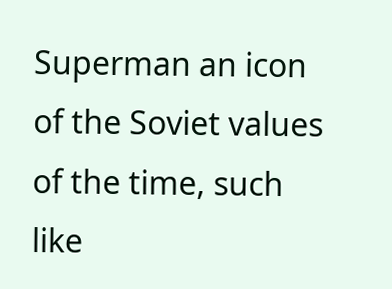Superman an icon of the Soviet values of the time, such like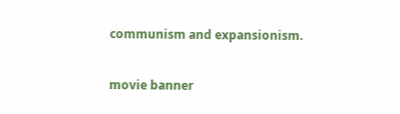communism and expansionism.

movie banner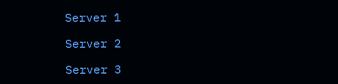Server 1

Server 2

Server 3